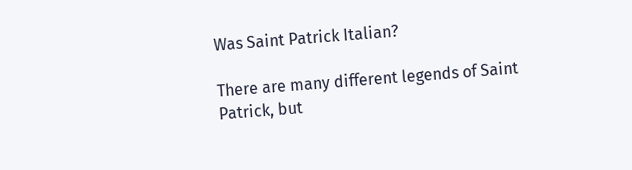Was Saint Patrick Italian?

There are many different legends of Saint Patrick, but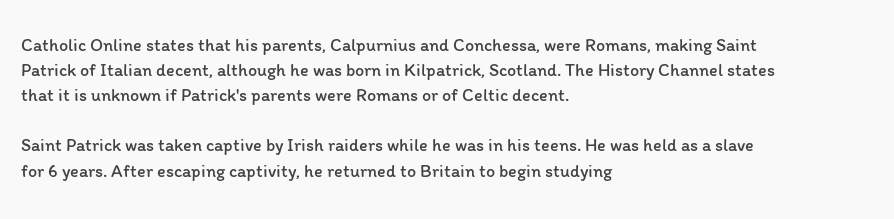Catholic Online states that his parents, Calpurnius and Conchessa, were Romans, making Saint Patrick of Italian decent, although he was born in Kilpatrick, Scotland. The History Channel states that it is unknown if Patrick's parents were Romans or of Celtic decent.

Saint Patrick was taken captive by Irish raiders while he was in his teens. He was held as a slave for 6 years. After escaping captivity, he returned to Britain to begin studying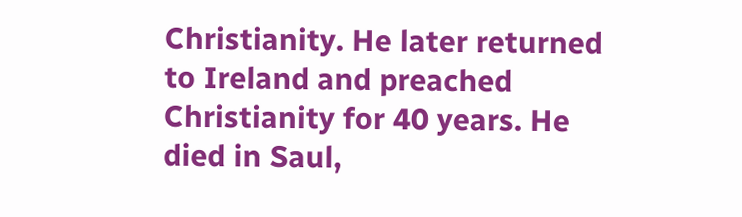Christianity. He later returned to Ireland and preached Christianity for 40 years. He died in Saul,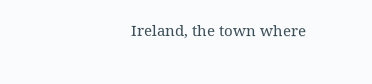Ireland, the town where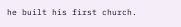he built his first church.